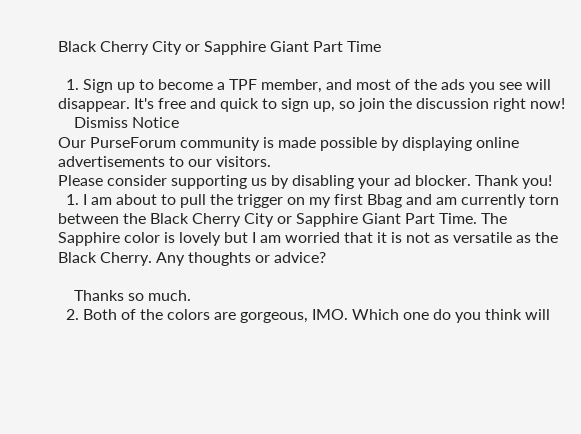Black Cherry City or Sapphire Giant Part Time

  1. Sign up to become a TPF member, and most of the ads you see will disappear. It's free and quick to sign up, so join the discussion right now!
    Dismiss Notice
Our PurseForum community is made possible by displaying online advertisements to our visitors.
Please consider supporting us by disabling your ad blocker. Thank you!
  1. I am about to pull the trigger on my first Bbag and am currently torn between the Black Cherry City or Sapphire Giant Part Time. The Sapphire color is lovely but I am worried that it is not as versatile as the Black Cherry. Any thoughts or advice?

    Thanks so much.
  2. Both of the colors are gorgeous, IMO. Which one do you think will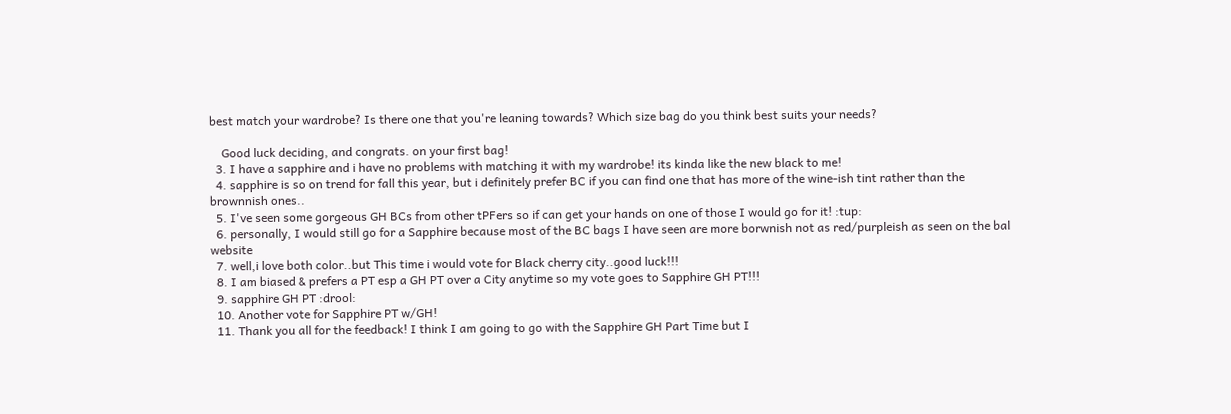best match your wardrobe? Is there one that you're leaning towards? Which size bag do you think best suits your needs?

    Good luck deciding, and congrats. on your first bag!
  3. I have a sapphire and i have no problems with matching it with my wardrobe! its kinda like the new black to me!
  4. sapphire is so on trend for fall this year, but i definitely prefer BC if you can find one that has more of the wine-ish tint rather than the brownnish ones..
  5. I've seen some gorgeous GH BCs from other tPFers so if can get your hands on one of those I would go for it! :tup:
  6. personally, I would still go for a Sapphire because most of the BC bags I have seen are more borwnish not as red/purpleish as seen on the bal website
  7. well,i love both color..but This time i would vote for Black cherry city..good luck!!!
  8. I am biased & prefers a PT esp a GH PT over a City anytime so my vote goes to Sapphire GH PT!!!
  9. sapphire GH PT :drool:
  10. Another vote for Sapphire PT w/GH!
  11. Thank you all for the feedback! I think I am going to go with the Sapphire GH Part Time but I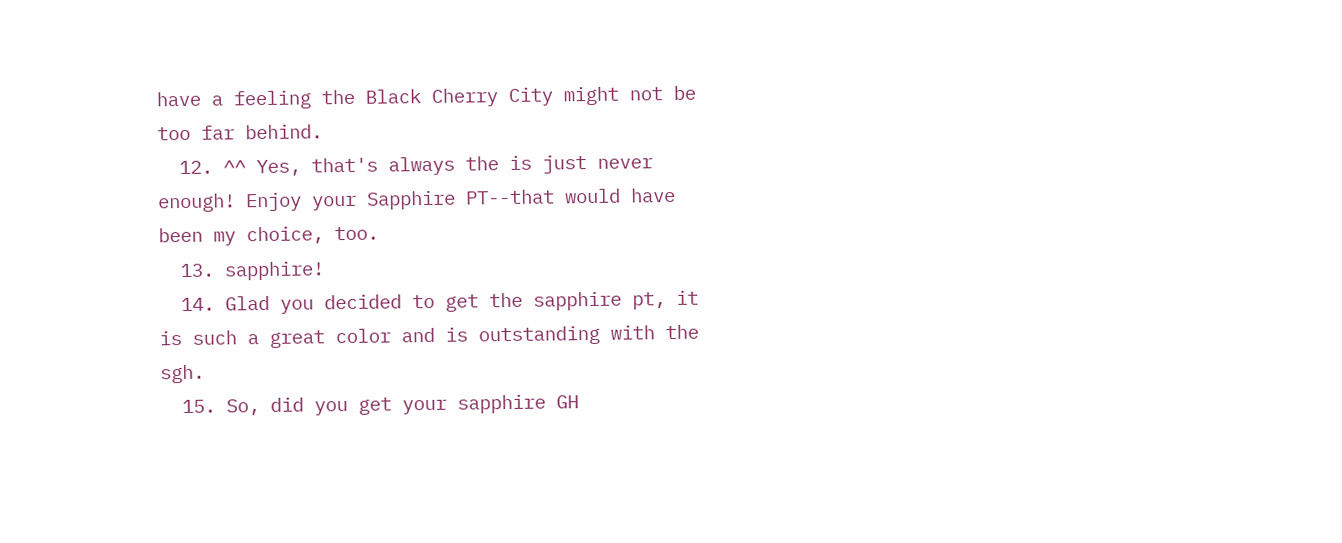have a feeling the Black Cherry City might not be too far behind.
  12. ^^ Yes, that's always the is just never enough! Enjoy your Sapphire PT--that would have been my choice, too.
  13. sapphire!
  14. Glad you decided to get the sapphire pt, it is such a great color and is outstanding with the sgh.
  15. So, did you get your sapphire GH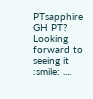PTsapphire GH PT? Looking forward to seeing it :smile: ....